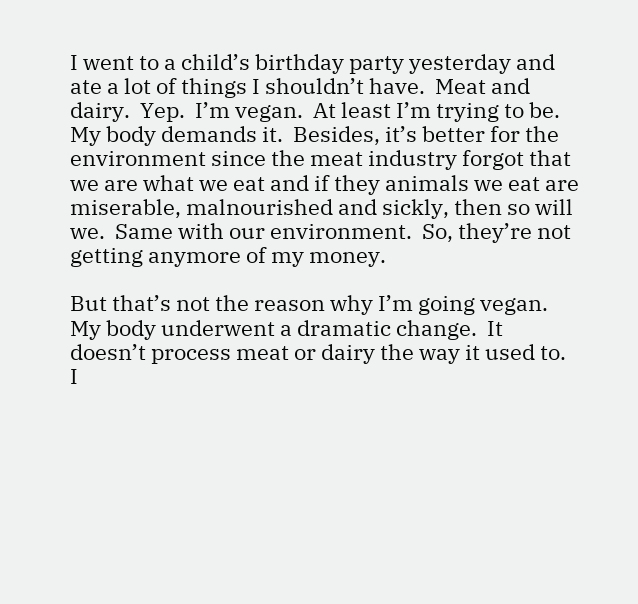I went to a child’s birthday party yesterday and ate a lot of things I shouldn’t have.  Meat and dairy.  Yep.  I’m vegan.  At least I’m trying to be.  My body demands it.  Besides, it’s better for the environment since the meat industry forgot that we are what we eat and if they animals we eat are miserable, malnourished and sickly, then so will we.  Same with our environment.  So, they’re not getting anymore of my money.

But that’s not the reason why I’m going vegan.  My body underwent a dramatic change.  It doesn’t process meat or dairy the way it used to.  I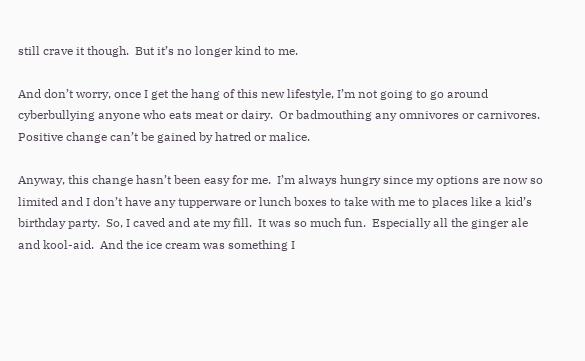still crave it though.  But it’s no longer kind to me.

And don’t worry, once I get the hang of this new lifestyle, I’m not going to go around cyberbullying anyone who eats meat or dairy.  Or badmouthing any omnivores or carnivores.  Positive change can’t be gained by hatred or malice.

Anyway, this change hasn’t been easy for me.  I’m always hungry since my options are now so limited and I don’t have any tupperware or lunch boxes to take with me to places like a kid’s birthday party.  So, I caved and ate my fill.  It was so much fun.  Especially all the ginger ale and kool-aid.  And the ice cream was something I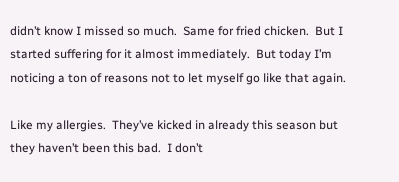didn’t know I missed so much.  Same for fried chicken.  But I started suffering for it almost immediately.  But today I’m noticing a ton of reasons not to let myself go like that again.

Like my allergies.  They’ve kicked in already this season but they haven’t been this bad.  I don’t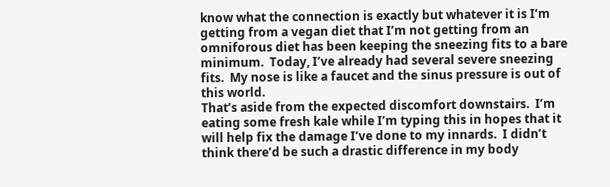know what the connection is exactly but whatever it is I’m getting from a vegan diet that I’m not getting from an omniforous diet has been keeping the sneezing fits to a bare minimum.  Today, I’ve already had several severe sneezing fits.  My nose is like a faucet and the sinus pressure is out of this world.
That’s aside from the expected discomfort downstairs.  I’m eating some fresh kale while I’m typing this in hopes that it will help fix the damage I’ve done to my innards.  I didn’t think there’d be such a drastic difference in my body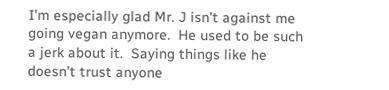I’m especially glad Mr. J isn’t against me going vegan anymore.  He used to be such a jerk about it.  Saying things like he doesn’t trust anyone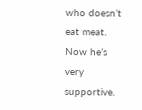who doesn’t eat meat.   Now he’s very supportive.